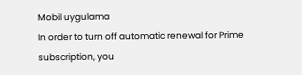Mobil uygulama
In order to turn off automatic renewal for Prime subscription, you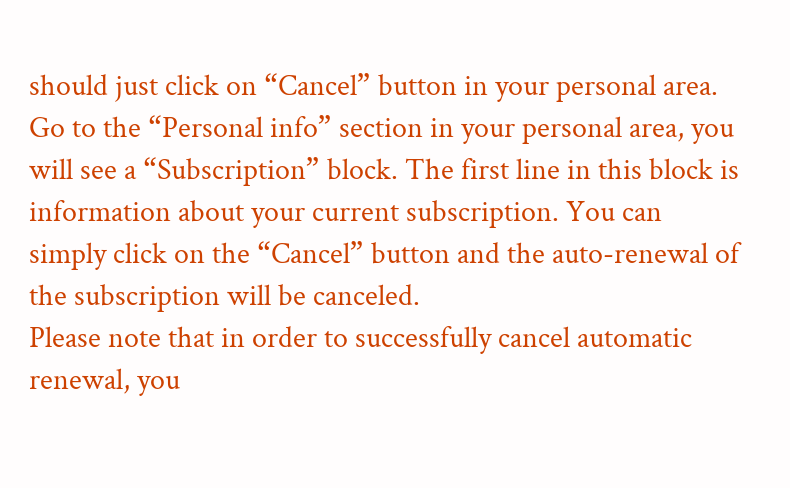should just click on “Cancel” button in your personal area. Go to the “Personal info” section in your personal area, you will see a “Subscription” block. The first line in this block is information about your current subscription. You can simply click on the “Cancel” button and the auto-renewal of the subscription will be canceled.
Please note that in order to successfully cancel automatic renewal, you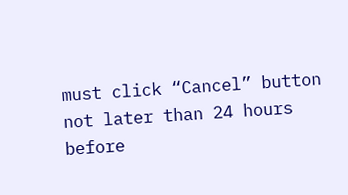must click “Cancel” button not later than 24 hours before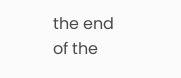the end of the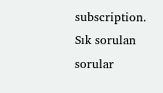subscription.
Sık sorulan sorular